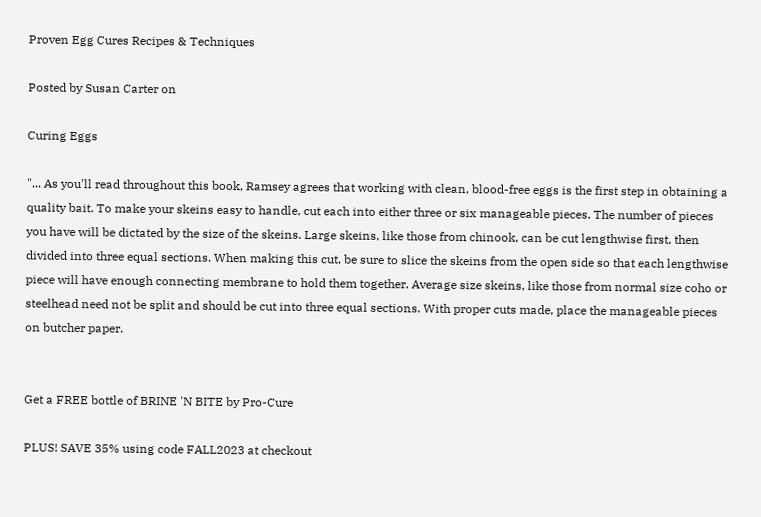Proven Egg Cures Recipes & Techniques

Posted by Susan Carter on

Curing Eggs

"... As you'll read throughout this book, Ramsey agrees that working with clean, blood-free eggs is the first step in obtaining a quality bait. To make your skeins easy to handle, cut each into either three or six manageable pieces. The number of pieces you have will be dictated by the size of the skeins. Large skeins, like those from chinook, can be cut lengthwise first, then divided into three equal sections. When making this cut, be sure to slice the skeins from the open side so that each lengthwise piece will have enough connecting membrane to hold them together. Average size skeins, like those from normal size coho or steelhead need not be split and should be cut into three equal sections. With proper cuts made, place the manageable pieces on butcher paper.


Get a FREE bottle of BRINE 'N BITE by Pro-Cure

PLUS! SAVE 35% using code FALL2023 at checkout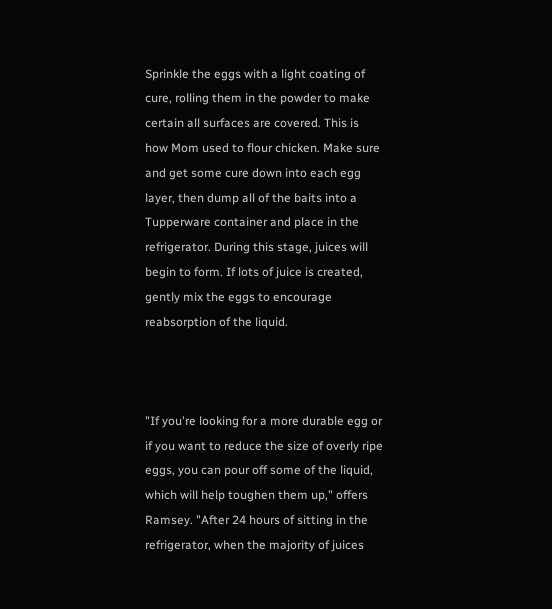Sprinkle the eggs with a light coating of cure, rolling them in the powder to make certain all surfaces are covered. This is how Mom used to flour chicken. Make sure and get some cure down into each egg layer, then dump all of the baits into a Tupperware container and place in the refrigerator. During this stage, juices will begin to form. If lots of juice is created, gently mix the eggs to encourage reabsorption of the liquid.



"If you're looking for a more durable egg or if you want to reduce the size of overly ripe eggs, you can pour off some of the liquid, which will help toughen them up," offers Ramsey. "After 24 hours of sitting in the refrigerator, when the majority of juices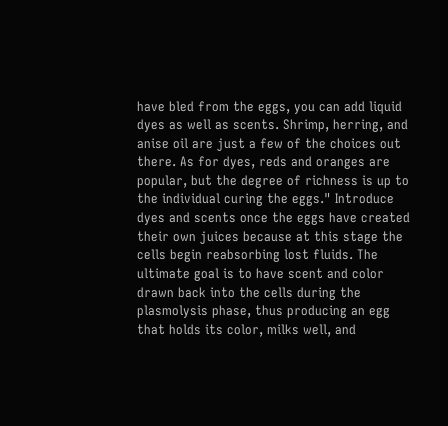have bled from the eggs, you can add liquid dyes as well as scents. Shrimp, herring, and anise oil are just a few of the choices out there. As for dyes, reds and oranges are popular, but the degree of richness is up to the individual curing the eggs." Introduce dyes and scents once the eggs have created their own juices because at this stage the cells begin reabsorbing lost fluids. The ultimate goal is to have scent and color drawn back into the cells during the plasmolysis phase, thus producing an egg that holds its color, milks well, and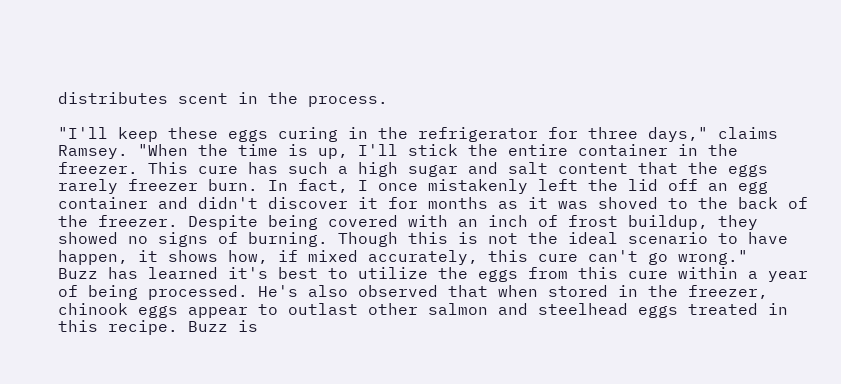distributes scent in the process.

"I'll keep these eggs curing in the refrigerator for three days," claims Ramsey. "When the time is up, I'll stick the entire container in the freezer. This cure has such a high sugar and salt content that the eggs rarely freezer burn. In fact, I once mistakenly left the lid off an egg container and didn't discover it for months as it was shoved to the back of the freezer. Despite being covered with an inch of frost buildup, they showed no signs of burning. Though this is not the ideal scenario to have happen, it shows how, if mixed accurately, this cure can't go wrong."
Buzz has learned it's best to utilize the eggs from this cure within a year of being processed. He's also observed that when stored in the freezer, chinook eggs appear to outlast other salmon and steelhead eggs treated in this recipe. Buzz is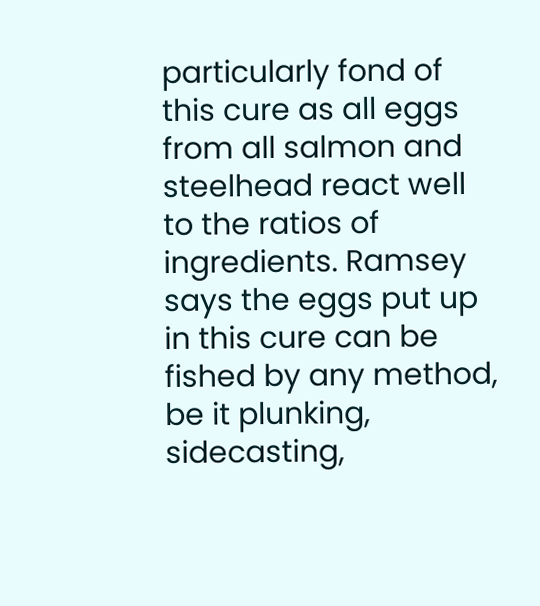particularly fond of this cure as all eggs from all salmon and steelhead react well to the ratios of ingredients. Ramsey says the eggs put up in this cure can be fished by any method, be it plunking, sidecasting,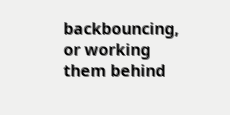backbouncing, or working them behind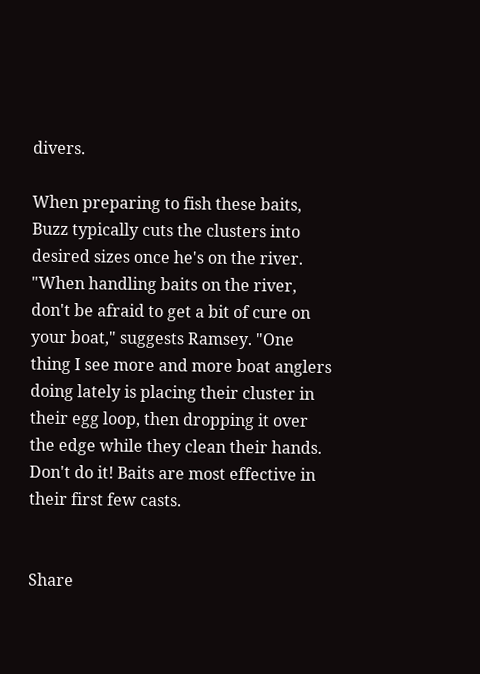divers.

When preparing to fish these baits, Buzz typically cuts the clusters into desired sizes once he's on the river. "When handling baits on the river, don't be afraid to get a bit of cure on your boat," suggests Ramsey. "One thing I see more and more boat anglers doing lately is placing their cluster in their egg loop, then dropping it over the edge while they clean their hands. Don't do it! Baits are most effective in their first few casts.


Share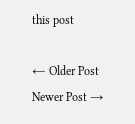this post

← Older Post Newer Post →